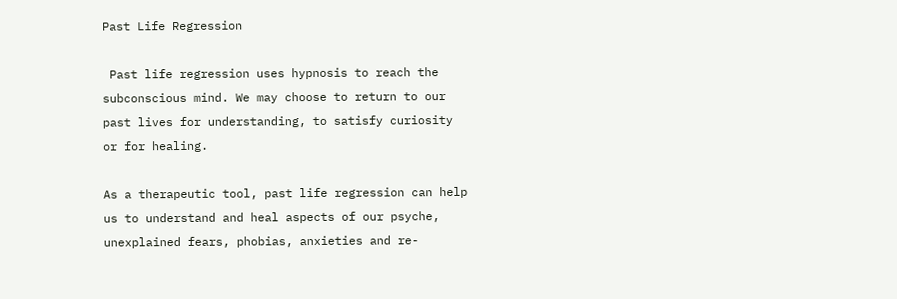Past Life Regression

 Past life regression uses hypnosis to reach the subconscious mind. We may choose to return to our past lives for understanding, to satisfy curiosity or for healing.

As a therapeutic tool, past life regression can help us to understand and heal aspects of our psyche, unexplained fears, phobias, anxieties and re-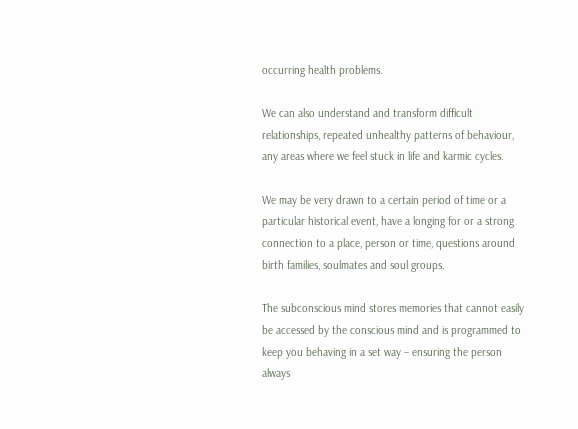occurring health problems.

We can also understand and transform difficult relationships, repeated unhealthy patterns of behaviour, any areas where we feel stuck in life and karmic cycles.

We may be very drawn to a certain period of time or a particular historical event, have a longing for or a strong connection to a place, person or time, questions around birth families, soulmates and soul groups.

The subconscious mind stores memories that cannot easily be accessed by the conscious mind and is programmed to keep you behaving in a set way – ensuring the person always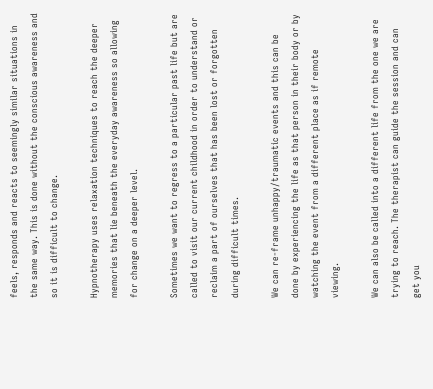feels, responds and reacts to seemingly similar situations in the same way. This is done without the conscious awareness and so it is difficult to change.

Hypnotherapy uses relaxation techniques to reach the deeper memories that lie beneath the everyday awareness so allowing for change on a deeper level.

Sometimes we want to regress to a particular past life but are called to visit our current childhood in order to understand or reclaim a part of ourselves that has been lost or forgotten during difficult times.

We can re-frame unhappy/traumatic events and this can be done by experiencing the life as that person in their body or by watching the event from a different place as if remote viewing.

We can also be called into a different life from the one we are trying to reach. The therapist can guide the session and can get you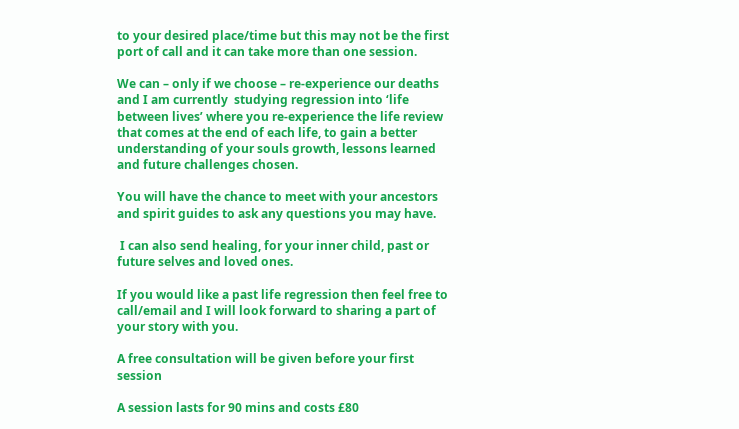to your desired place/time but this may not be the first port of call and it can take more than one session.

We can – only if we choose – re-experience our deaths and I am currently  studying regression into ‘life between lives’ where you re-experience the life review that comes at the end of each life, to gain a better understanding of your souls growth, lessons learned and future challenges chosen.

You will have the chance to meet with your ancestors and spirit guides to ask any questions you may have.

 I can also send healing, for your inner child, past or future selves and loved ones.

If you would like a past life regression then feel free to call/email and I will look forward to sharing a part of your story with you.

A free consultation will be given before your first session

A session lasts for 90 mins and costs £80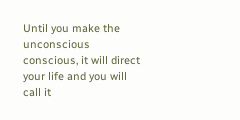Until you make the unconscious conscious, it will direct your life and you will call it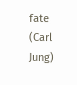fate                                                                                                                                                (Carl Jung)